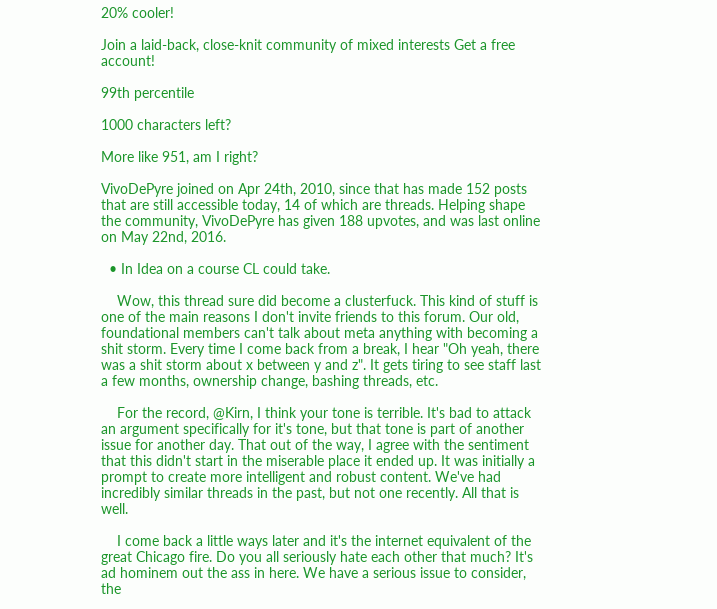20% cooler!

Join a laid-back, close-knit community of mixed interests Get a free account!

99th percentile

1000 characters left?

More like 951, am I right?

VivoDePyre joined on Apr 24th, 2010, since that has made 152 posts that are still accessible today, 14 of which are threads. Helping shape the community, VivoDePyre has given 188 upvotes, and was last online on May 22nd, 2016.

  • In Idea on a course CL could take.

    Wow, this thread sure did become a clusterfuck. This kind of stuff is one of the main reasons I don't invite friends to this forum. Our old, foundational members can't talk about meta anything with becoming a shit storm. Every time I come back from a break, I hear "Oh yeah, there was a shit storm about x between y and z". It gets tiring to see staff last a few months, ownership change, bashing threads, etc.

    For the record, @Kirn, I think your tone is terrible. It's bad to attack an argument specifically for it's tone, but that tone is part of another issue for another day. That out of the way, I agree with the sentiment that this didn't start in the miserable place it ended up. It was initially a prompt to create more intelligent and robust content. We've had incredibly similar threads in the past, but not one recently. All that is well.

    I come back a little ways later and it's the internet equivalent of the great Chicago fire. Do you all seriously hate each other that much? It's ad hominem out the ass in here. We have a serious issue to consider, the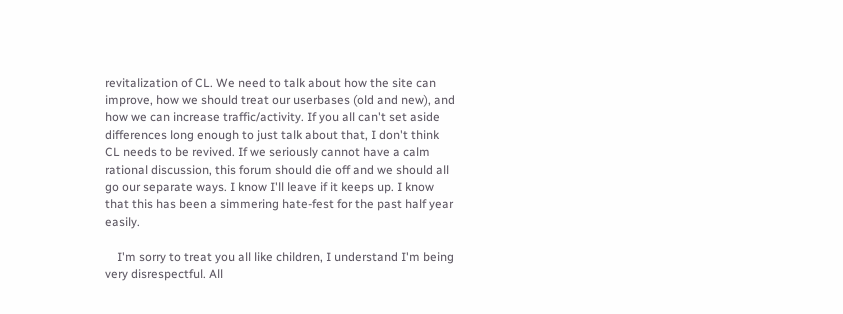revitalization of CL. We need to talk about how the site can improve, how we should treat our userbases (old and new), and how we can increase traffic/activity. If you all can't set aside differences long enough to just talk about that, I don't think CL needs to be revived. If we seriously cannot have a calm rational discussion, this forum should die off and we should all go our separate ways. I know I'll leave if it keeps up. I know that this has been a simmering hate-fest for the past half year easily.

    I'm sorry to treat you all like children, I understand I'm being very disrespectful. All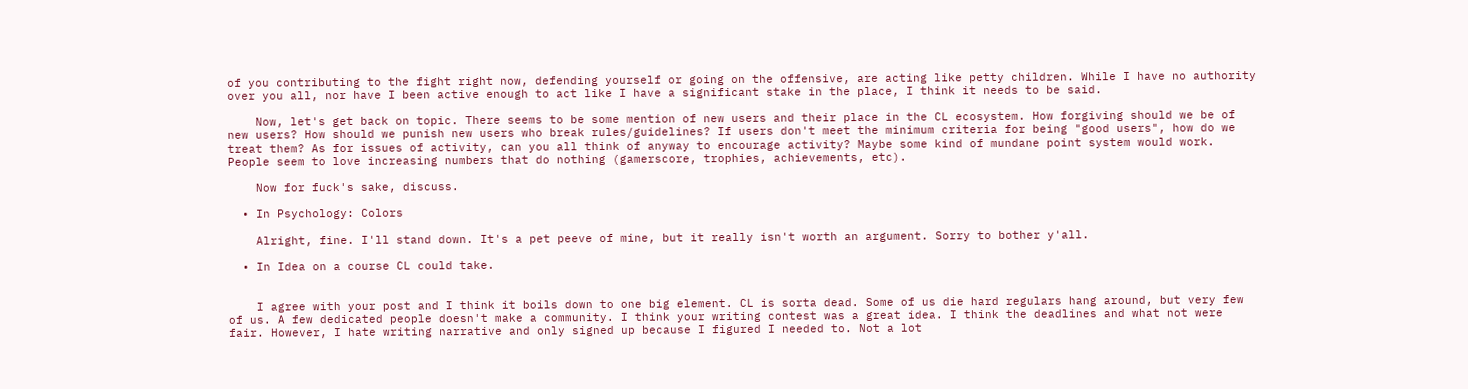of you contributing to the fight right now, defending yourself or going on the offensive, are acting like petty children. While I have no authority over you all, nor have I been active enough to act like I have a significant stake in the place, I think it needs to be said.

    Now, let's get back on topic. There seems to be some mention of new users and their place in the CL ecosystem. How forgiving should we be of new users? How should we punish new users who break rules/guidelines? If users don't meet the minimum criteria for being "good users", how do we treat them? As for issues of activity, can you all think of anyway to encourage activity? Maybe some kind of mundane point system would work. People seem to love increasing numbers that do nothing (gamerscore, trophies, achievements, etc).

    Now for fuck's sake, discuss.

  • In Psychology: Colors

    Alright, fine. I'll stand down. It's a pet peeve of mine, but it really isn't worth an argument. Sorry to bother y'all.

  • In Idea on a course CL could take.


    I agree with your post and I think it boils down to one big element. CL is sorta dead. Some of us die hard regulars hang around, but very few of us. A few dedicated people doesn't make a community. I think your writing contest was a great idea. I think the deadlines and what not were fair. However, I hate writing narrative and only signed up because I figured I needed to. Not a lot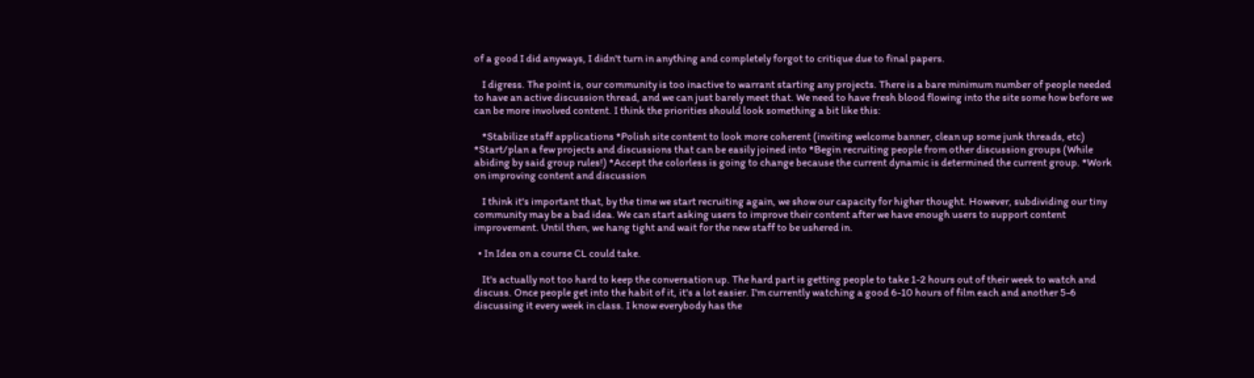of a good I did anyways, I didn't turn in anything and completely forgot to critique due to final papers.

    I digress. The point is, our community is too inactive to warrant starting any projects. There is a bare minimum number of people needed to have an active discussion thread, and we can just barely meet that. We need to have fresh blood flowing into the site some how before we can be more involved content. I think the priorities should look something a bit like this:

    *Stabilize staff applications *Polish site content to look more coherent (inviting welcome banner, clean up some junk threads, etc) *Start/plan a few projects and discussions that can be easily joined into *Begin recruiting people from other discussion groups (While abiding by said group rules!) *Accept the colorless is going to change because the current dynamic is determined the current group. *Work on improving content and discussion

    I think it's important that, by the time we start recruiting again, we show our capacity for higher thought. However, subdividing our tiny community may be a bad idea. We can start asking users to improve their content after we have enough users to support content improvement. Until then, we hang tight and wait for the new staff to be ushered in.

  • In Idea on a course CL could take.

    It's actually not too hard to keep the conversation up. The hard part is getting people to take 1-2 hours out of their week to watch and discuss. Once people get into the habit of it, it's a lot easier. I'm currently watching a good 6-10 hours of film each and another 5-6 discussing it every week in class. I know everybody has the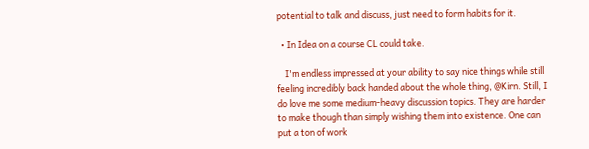potential to talk and discuss, just need to form habits for it.

  • In Idea on a course CL could take.

    I'm endless impressed at your ability to say nice things while still feeling incredibly back handed about the whole thing, @Kirn. Still, I do love me some medium-heavy discussion topics. They are harder to make though than simply wishing them into existence. One can put a ton of work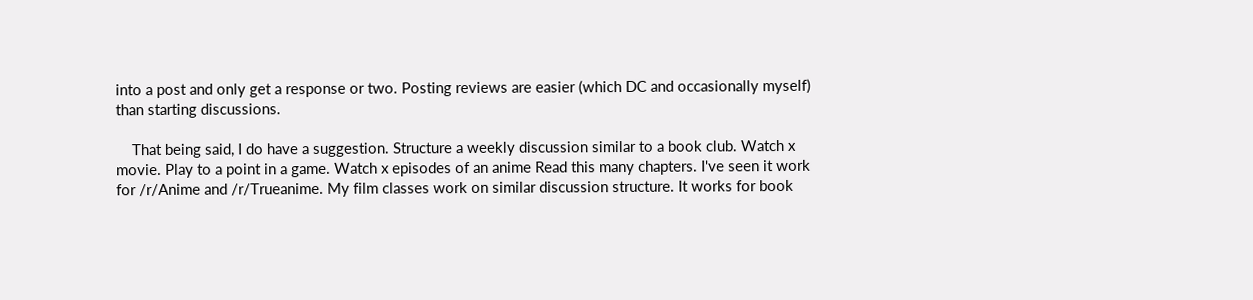into a post and only get a response or two. Posting reviews are easier (which DC and occasionally myself) than starting discussions.

    That being said, I do have a suggestion. Structure a weekly discussion similar to a book club. Watch x movie. Play to a point in a game. Watch x episodes of an anime Read this many chapters. I've seen it work for /r/Anime and /r/Trueanime. My film classes work on similar discussion structure. It works for book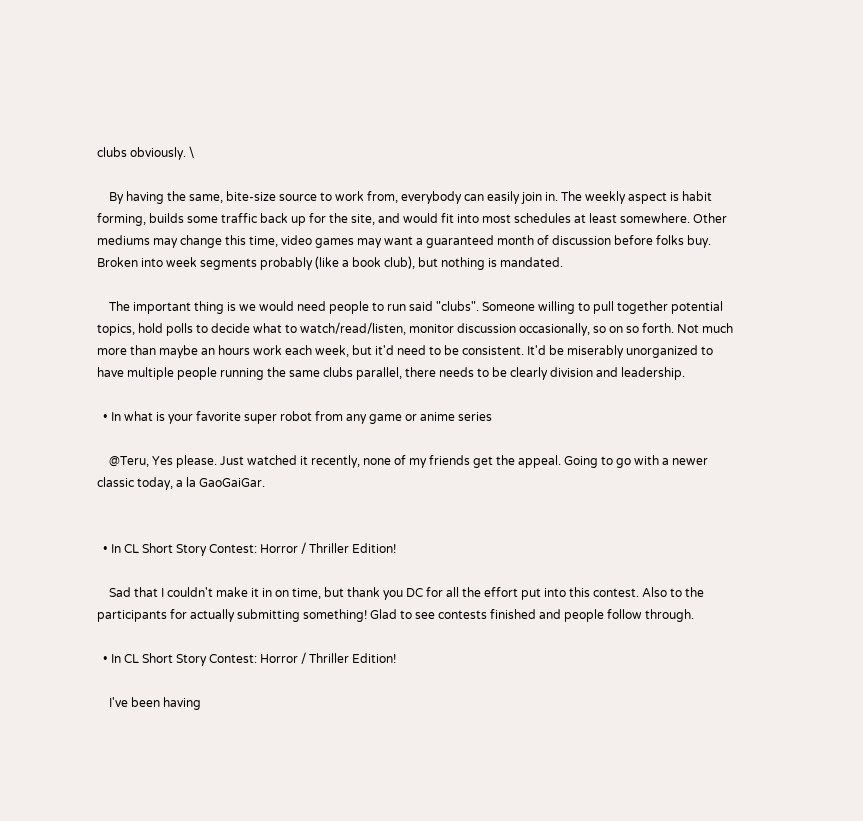clubs obviously. \

    By having the same, bite-size source to work from, everybody can easily join in. The weekly aspect is habit forming, builds some traffic back up for the site, and would fit into most schedules at least somewhere. Other mediums may change this time, video games may want a guaranteed month of discussion before folks buy. Broken into week segments probably (like a book club), but nothing is mandated.

    The important thing is we would need people to run said "clubs". Someone willing to pull together potential topics, hold polls to decide what to watch/read/listen, monitor discussion occasionally, so on so forth. Not much more than maybe an hours work each week, but it'd need to be consistent. It'd be miserably unorganized to have multiple people running the same clubs parallel, there needs to be clearly division and leadership.

  • In what is your favorite super robot from any game or anime series

    @Teru, Yes please. Just watched it recently, none of my friends get the appeal. Going to go with a newer classic today, a la GaoGaiGar.


  • In CL Short Story Contest: Horror / Thriller Edition!

    Sad that I couldn't make it in on time, but thank you DC for all the effort put into this contest. Also to the participants for actually submitting something! Glad to see contests finished and people follow through.

  • In CL Short Story Contest: Horror / Thriller Edition!

    I've been having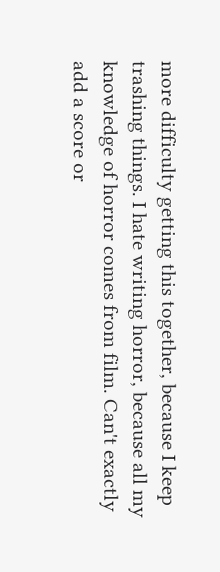more difficulty getting this together, because I keep trashing things. I hate writing horror, because all my knowledge of horror comes from film. Can't exactly add a score or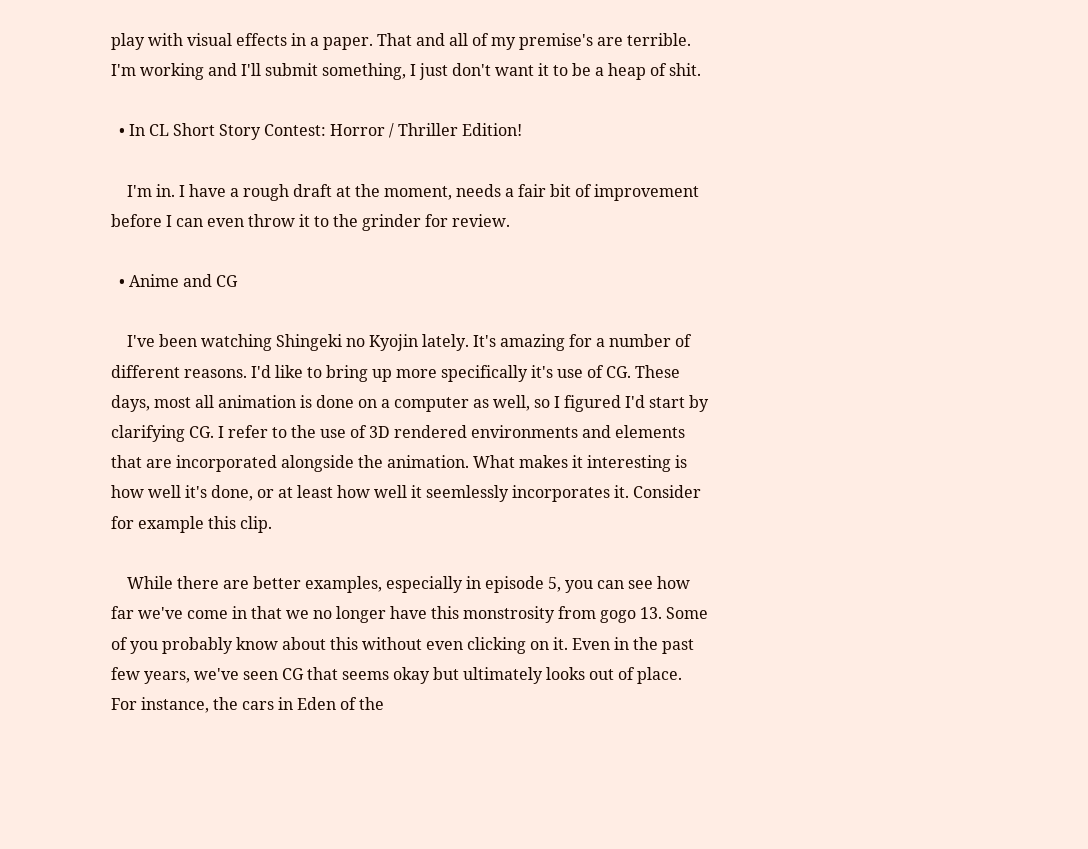play with visual effects in a paper. That and all of my premise's are terrible. I'm working and I'll submit something, I just don't want it to be a heap of shit.

  • In CL Short Story Contest: Horror / Thriller Edition!

    I'm in. I have a rough draft at the moment, needs a fair bit of improvement before I can even throw it to the grinder for review.

  • Anime and CG

    I've been watching Shingeki no Kyojin lately. It's amazing for a number of different reasons. I'd like to bring up more specifically it's use of CG. These days, most all animation is done on a computer as well, so I figured I'd start by clarifying CG. I refer to the use of 3D rendered environments and elements that are incorporated alongside the animation. What makes it interesting is how well it's done, or at least how well it seemlessly incorporates it. Consider for example this clip.

    While there are better examples, especially in episode 5, you can see how far we've come in that we no longer have this monstrosity from gogo 13. Some of you probably know about this without even clicking on it. Even in the past few years, we've seen CG that seems okay but ultimately looks out of place. For instance, the cars in Eden of the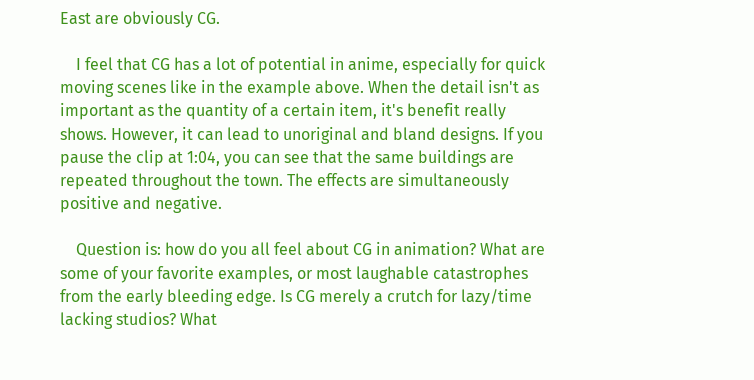East are obviously CG.

    I feel that CG has a lot of potential in anime, especially for quick moving scenes like in the example above. When the detail isn't as important as the quantity of a certain item, it's benefit really shows. However, it can lead to unoriginal and bland designs. If you pause the clip at 1:04, you can see that the same buildings are repeated throughout the town. The effects are simultaneously positive and negative.

    Question is: how do you all feel about CG in animation? What are some of your favorite examples, or most laughable catastrophes from the early bleeding edge. Is CG merely a crutch for lazy/time lacking studios? What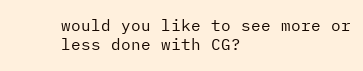would you like to see more or less done with CG?